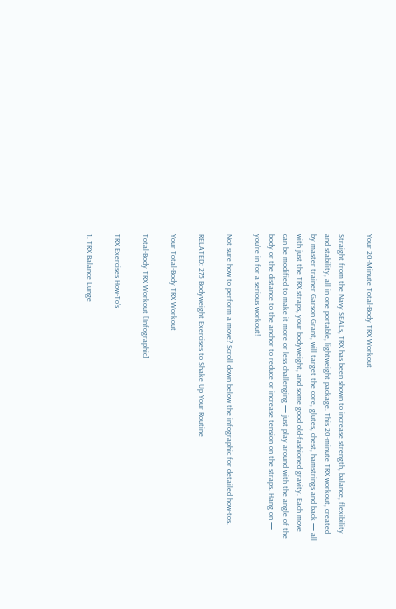Your 20-Minute Total-Body TRX Workout

Straight from the Navy SEALs, TRX has been shown to increase strength, balance, flexibility and stability, all in one portable, lightweight package. This 20-minute TRX workout, created by master trainer Garson Grant, will target the core, glutes, chest, hamstrings and back — all with just the TRX straps, your bodyweight, and some good old-fashioned gravity. Each move can be modified to make it more or less challenging — just play around with the angle of the body or the distance to the anchor to reduce or increase tension on the straps. Hang on — you’re in for a serious workout!

Not sure how to perform a move? Scroll down below the infographic for detailed how-tos.

RELATED: 275 Bodyweight Exercises to Shake Up Your Routine

Your Total-Body TRX Workout

Total-Body TRX Workout [Infographic]

TRX Exercises How-To’s

1. TRX Balance Lunge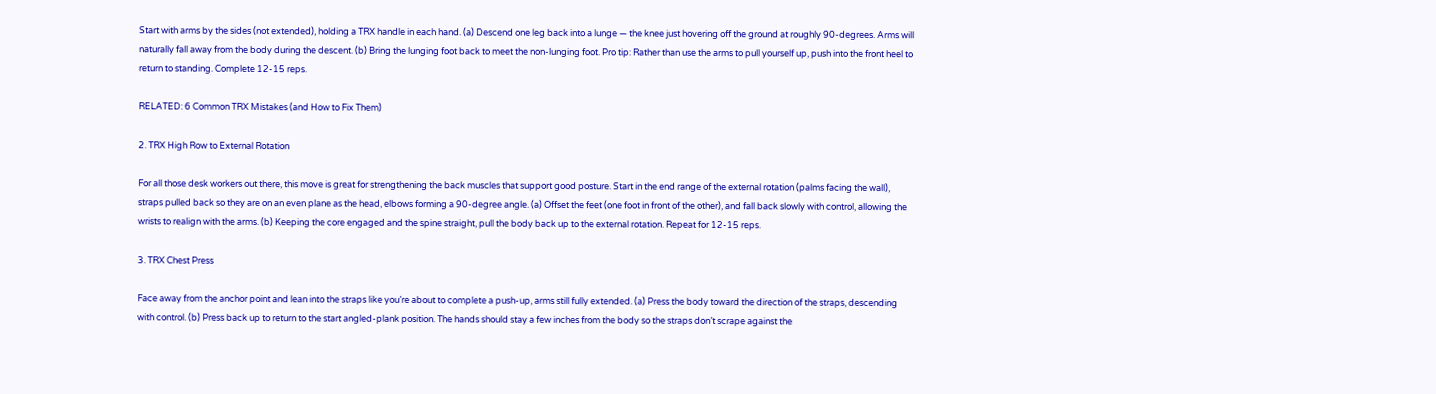Start with arms by the sides (not extended), holding a TRX handle in each hand. (a) Descend one leg back into a lunge — the knee just hovering off the ground at roughly 90-degrees. Arms will naturally fall away from the body during the descent. (b) Bring the lunging foot back to meet the non-lunging foot. Pro tip: Rather than use the arms to pull yourself up, push into the front heel to return to standing. Complete 12-15 reps.

RELATED: 6 Common TRX Mistakes (and How to Fix Them)

2. TRX High Row to External Rotation

For all those desk workers out there, this move is great for strengthening the back muscles that support good posture. Start in the end range of the external rotation (palms facing the wall), straps pulled back so they are on an even plane as the head, elbows forming a 90-degree angle. (a) Offset the feet (one foot in front of the other), and fall back slowly with control, allowing the wrists to realign with the arms. (b) Keeping the core engaged and the spine straight, pull the body back up to the external rotation. Repeat for 12-15 reps.

3. TRX Chest Press

Face away from the anchor point and lean into the straps like you’re about to complete a push-up, arms still fully extended. (a) Press the body toward the direction of the straps, descending with control. (b) Press back up to return to the start angled-plank position. The hands should stay a few inches from the body so the straps don’t scrape against the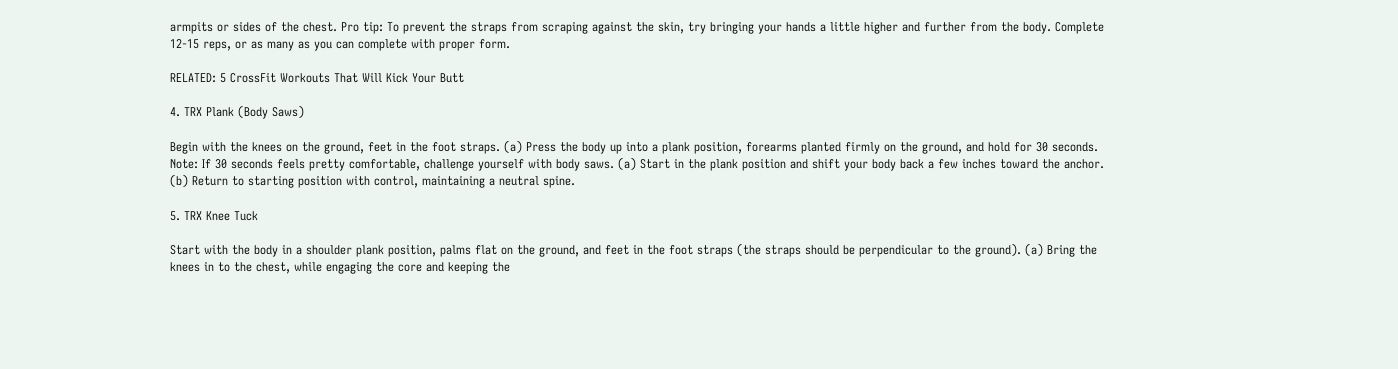armpits or sides of the chest. Pro tip: To prevent the straps from scraping against the skin, try bringing your hands a little higher and further from the body. Complete 12-15 reps, or as many as you can complete with proper form.

RELATED: 5 CrossFit Workouts That Will Kick Your Butt

4. TRX Plank (Body Saws)

Begin with the knees on the ground, feet in the foot straps. (a) Press the body up into a plank position, forearms planted firmly on the ground, and hold for 30 seconds. Note: If 30 seconds feels pretty comfortable, challenge yourself with body saws. (a) Start in the plank position and shift your body back a few inches toward the anchor. (b) Return to starting position with control, maintaining a neutral spine.

5. TRX Knee Tuck

Start with the body in a shoulder plank position, palms flat on the ground, and feet in the foot straps (the straps should be perpendicular to the ground). (a) Bring the knees in to the chest, while engaging the core and keeping the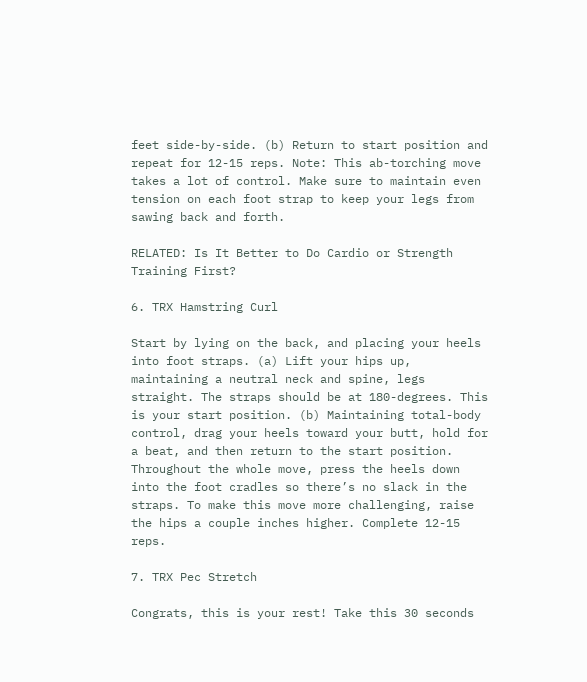feet side-by-side. (b) Return to start position and repeat for 12-15 reps. Note: This ab-torching move takes a lot of control. Make sure to maintain even tension on each foot strap to keep your legs from sawing back and forth.

RELATED: Is It Better to Do Cardio or Strength Training First?

6. TRX Hamstring Curl

Start by lying on the back, and placing your heels into foot straps. (a) Lift your hips up, maintaining a neutral neck and spine, legs straight. The straps should be at 180-degrees. This is your start position. (b) Maintaining total-body control, drag your heels toward your butt, hold for a beat, and then return to the start position. Throughout the whole move, press the heels down into the foot cradles so there’s no slack in the straps. To make this move more challenging, raise the hips a couple inches higher. Complete 12-15 reps.

7. TRX Pec Stretch

Congrats, this is your rest! Take this 30 seconds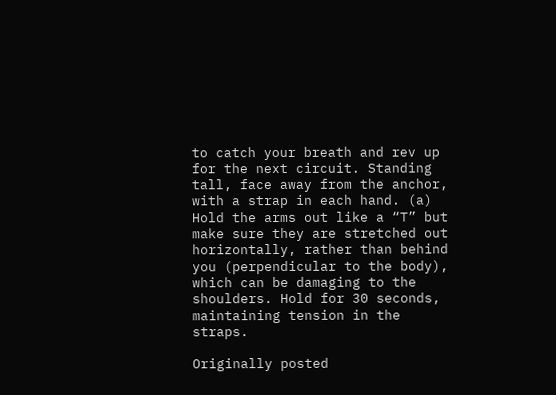to catch your breath and rev up for the next circuit. Standing tall, face away from the anchor, with a strap in each hand. (a) Hold the arms out like a “T” but make sure they are stretched out horizontally, rather than behind you (perpendicular to the body), which can be damaging to the shoulders. Hold for 30 seconds, maintaining tension in the straps.

Originally posted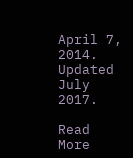April 7, 2014. Updated July 2017.

Read More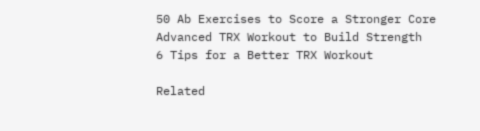50 Ab Exercises to Score a Stronger Core
Advanced TRX Workout to Build Strength
6 Tips for a Better TRX Workout

Related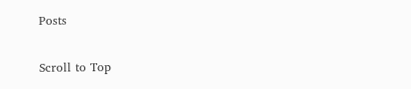Posts

Scroll to Top